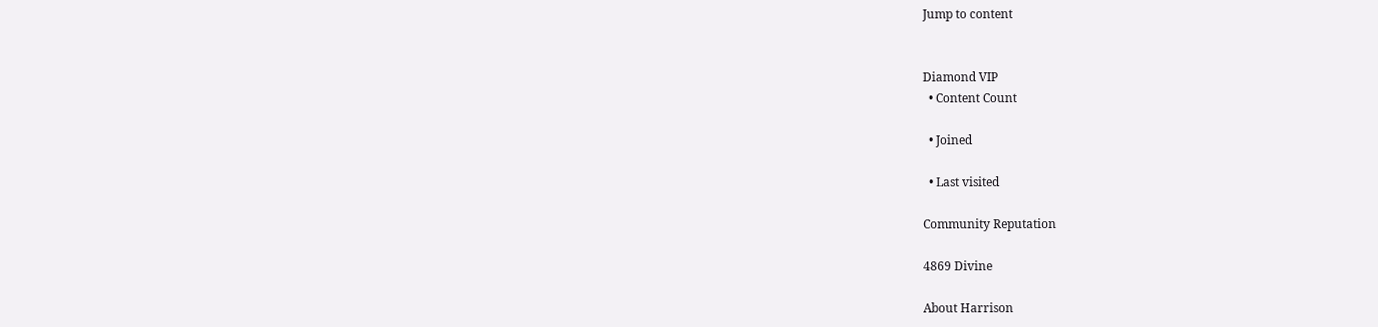Jump to content


Diamond VIP
  • Content Count

  • Joined

  • Last visited

Community Reputation

4869 Divine

About Harrison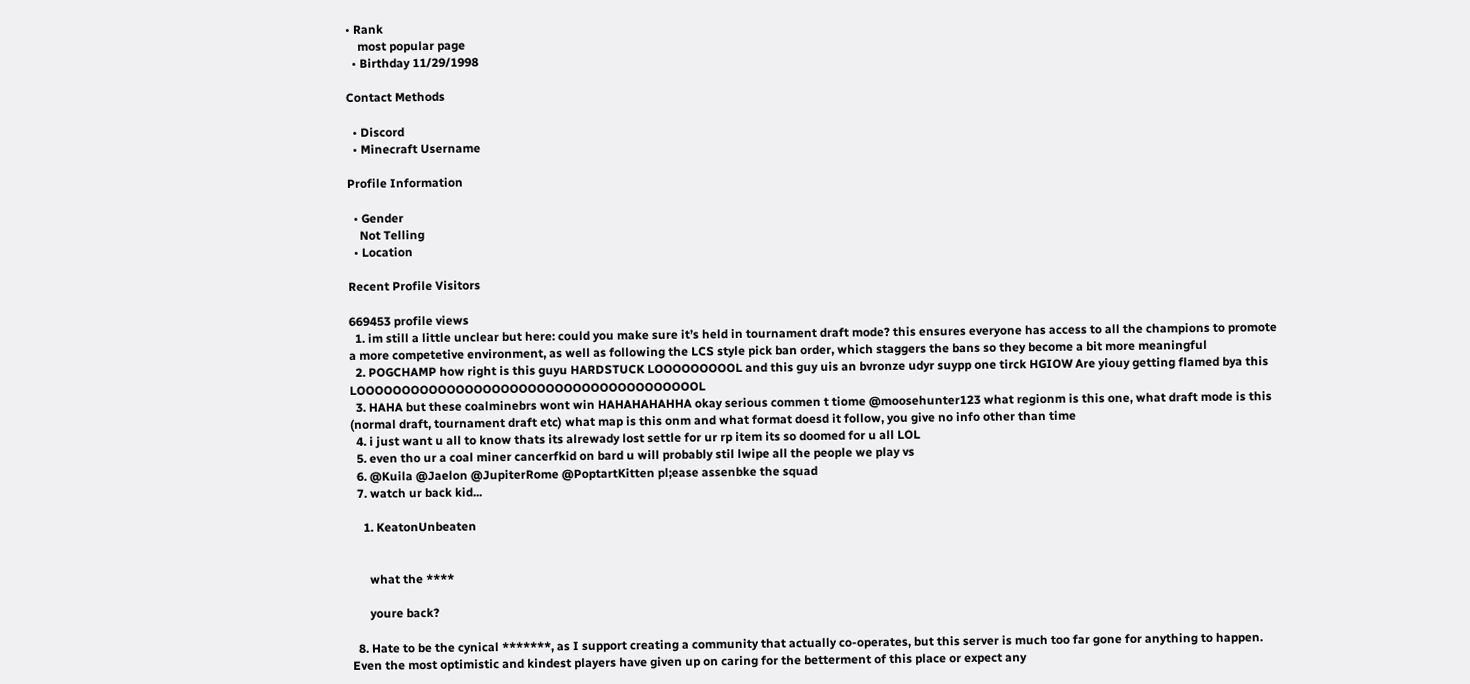• Rank
    most popular page
  • Birthday 11/29/1998

Contact Methods

  • Discord
  • Minecraft Username

Profile Information

  • Gender
    Not Telling
  • Location

Recent Profile Visitors

669453 profile views
  1. im still a little unclear but here: could you make sure it’s held in tournament draft mode? this ensures everyone has access to all the champions to promote a more competetive environment, as well as following the LCS style pick ban order, which staggers the bans so they become a bit more meaningful
  2. POGCHAMP how right is this guyu HARDSTUCK LOOOOOOOOOL and this guy uis an bvronze udyr suypp one tirck HGIOW Are yiouy getting flamed bya this LOOOOOOOOOOOOOOOOOOOOOOOOOOOOOOOOOOOOOOL
  3. HAHA but these coalminebrs wont win HAHAHAHAHHA okay serious commen t tiome @moosehunter123 what regionm is this one, what draft mode is this (normal draft, tournament draft etc) what map is this onm and what format doesd it follow, you give no info other than time
  4. i just want u all to know thats its alrewady lost settle for ur rp item its so doomed for u all LOL
  5. even tho ur a coal miner cancerfkid on bard u will probably stil lwipe all the people we play vs
  6. @Kuila @Jaelon @JupiterRome @PoptartKitten pl;ease assenbke the squad
  7. watch ur back kid...

    1. KeatonUnbeaten


      what the ****

      youre back?

  8. Hate to be the cynical *******, as I support creating a community that actually co-operates, but this server is much too far gone for anything to happen. Even the most optimistic and kindest players have given up on caring for the betterment of this place or expect any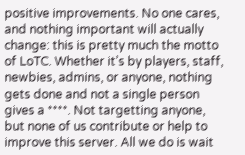positive improvements. No one cares, and nothing important will actually change: this is pretty much the motto of LoTC. Whether it’s by players, staff, newbies, admins, or anyone, nothing gets done and not a single person gives a ****. Not targetting anyone, but none of us contribute or help to improve this server. All we do is wait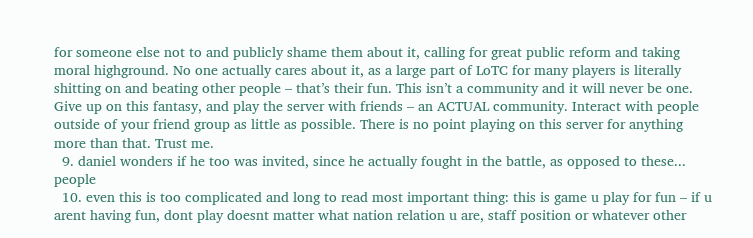for someone else not to and publicly shame them about it, calling for great public reform and taking moral highground. No one actually cares about it, as a large part of LoTC for many players is literally shitting on and beating other people – that’s their fun. This isn’t a community and it will never be one. Give up on this fantasy, and play the server with friends – an ACTUAL community. Interact with people outside of your friend group as little as possible. There is no point playing on this server for anything more than that. Trust me.
  9. daniel wonders if he too was invited, since he actually fought in the battle, as opposed to these... people
  10. even this is too complicated and long to read most important thing: this is game u play for fun – if u arent having fun, dont play doesnt matter what nation relation u are, staff position or whatever other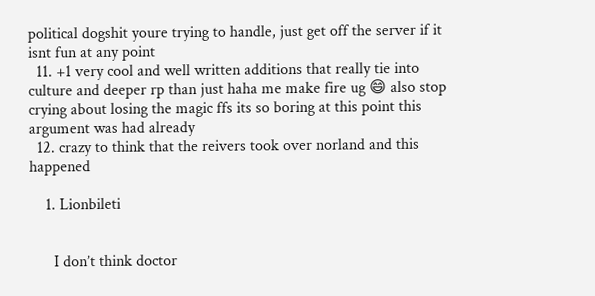political dogshit youre trying to handle, just get off the server if it isnt fun at any point
  11. +1 very cool and well written additions that really tie into culture and deeper rp than just haha me make fire ug 😄 also stop crying about losing the magic ffs its so boring at this point this argument was had already
  12. crazy to think that the reivers took over norland and this happened

    1. Lionbileti


      I don’t think doctor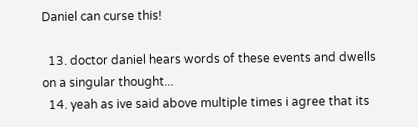Daniel can curse this!

  13. doctor daniel hears words of these events and dwells on a singular thought...
  14. yeah as ive said above multiple times i agree that its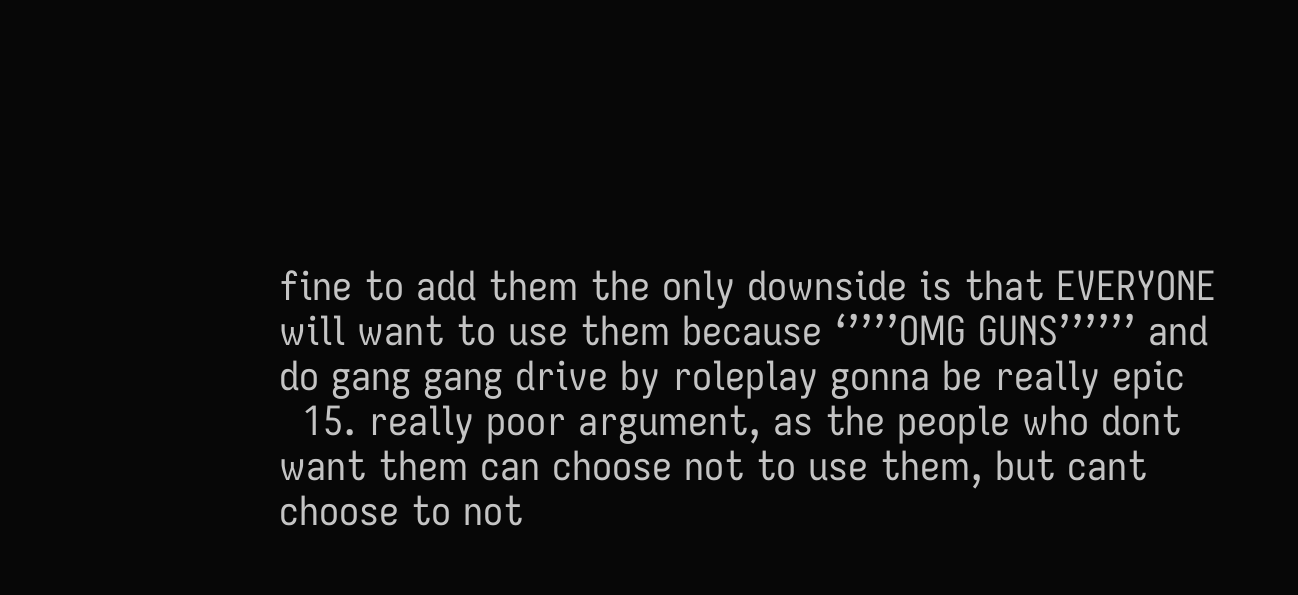fine to add them the only downside is that EVERYONE will want to use them because ‘’’’’OMG GUNS’’’’’’ and do gang gang drive by roleplay gonna be really epic
  15. really poor argument, as the people who dont want them can choose not to use them, but cant choose to not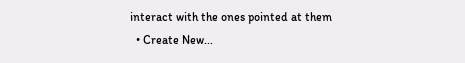interact with the ones pointed at them
  • Create New...